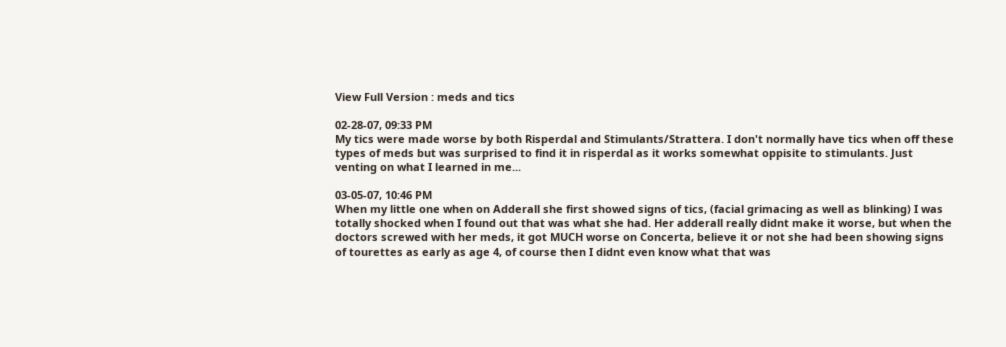View Full Version : meds and tics

02-28-07, 09:33 PM
My tics were made worse by both Risperdal and Stimulants/Strattera. I don't normally have tics when off these types of meds but was surprised to find it in risperdal as it works somewhat oppisite to stimulants. Just venting on what I learned in me...

03-05-07, 10:46 PM
When my little one when on Adderall she first showed signs of tics, (facial grimacing as well as blinking) I was totally shocked when I found out that was what she had. Her adderall really didnt make it worse, but when the doctors screwed with her meds, it got MUCH worse on Concerta, believe it or not she had been showing signs of tourettes as early as age 4, of course then I didnt even know what that was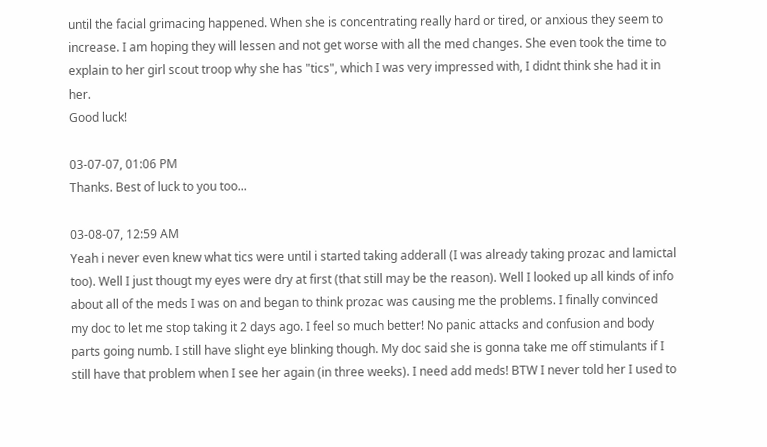until the facial grimacing happened. When she is concentrating really hard or tired, or anxious they seem to increase. I am hoping they will lessen and not get worse with all the med changes. She even took the time to explain to her girl scout troop why she has "tics", which I was very impressed with, I didnt think she had it in her.
Good luck!

03-07-07, 01:06 PM
Thanks. Best of luck to you too...

03-08-07, 12:59 AM
Yeah i never even knew what tics were until i started taking adderall (I was already taking prozac and lamictal too). Well I just thougt my eyes were dry at first (that still may be the reason). Well I looked up all kinds of info about all of the meds I was on and began to think prozac was causing me the problems. I finally convinced my doc to let me stop taking it 2 days ago. I feel so much better! No panic attacks and confusion and body parts going numb. I still have slight eye blinking though. My doc said she is gonna take me off stimulants if I still have that problem when I see her again (in three weeks). I need add meds! BTW I never told her I used to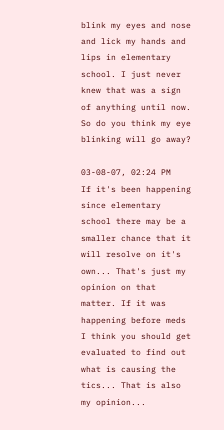blink my eyes and nose and lick my hands and lips in elementary school. I just never knew that was a sign of anything until now. So do you think my eye blinking will go away?

03-08-07, 02:24 PM
If it's been happening since elementary school there may be a smaller chance that it will resolve on it's own... That's just my opinion on that matter. If it was happening before meds I think you should get evaluated to find out what is causing the tics... That is also my opinion...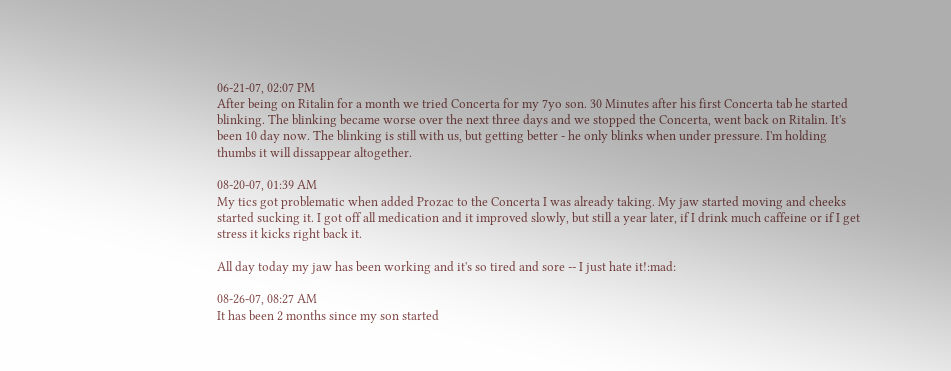06-21-07, 02:07 PM
After being on Ritalin for a month we tried Concerta for my 7yo son. 30 Minutes after his first Concerta tab he started blinking. The blinking became worse over the next three days and we stopped the Concerta, went back on Ritalin. It's been 10 day now. The blinking is still with us, but getting better - he only blinks when under pressure. I'm holding thumbs it will dissappear altogether.

08-20-07, 01:39 AM
My tics got problematic when added Prozac to the Concerta I was already taking. My jaw started moving and cheeks started sucking it. I got off all medication and it improved slowly, but still a year later, if I drink much caffeine or if I get stress it kicks right back it.

All day today my jaw has been working and it's so tired and sore -- I just hate it!:mad:

08-26-07, 08:27 AM
It has been 2 months since my son started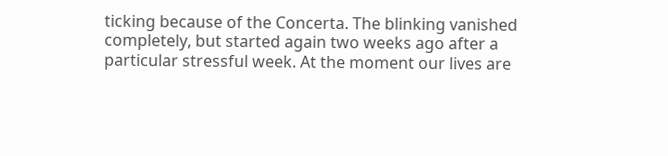ticking because of the Concerta. The blinking vanished completely, but started again two weeks ago after a particular stressful week. At the moment our lives are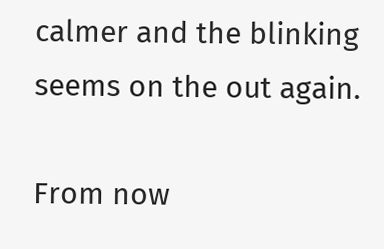calmer and the blinking seems on the out again.

From now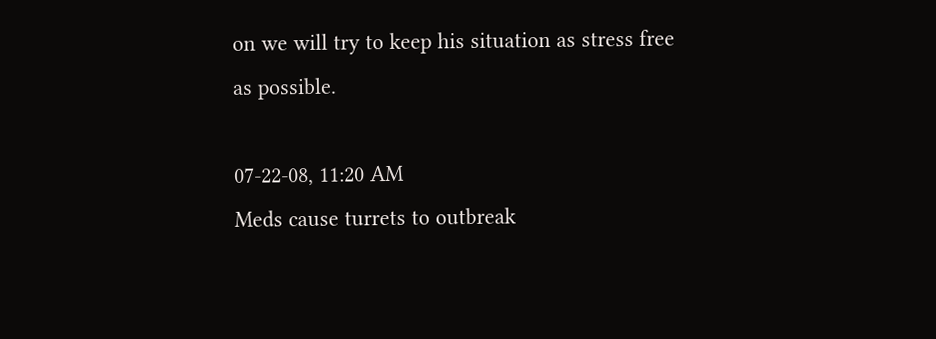on we will try to keep his situation as stress free as possible.

07-22-08, 11:20 AM
Meds cause turrets to outbreak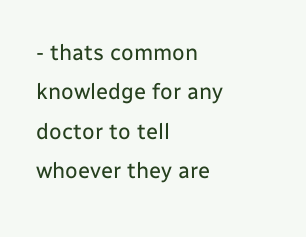- thats common knowledge for any doctor to tell whoever they are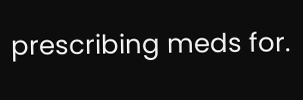prescribing meds for.